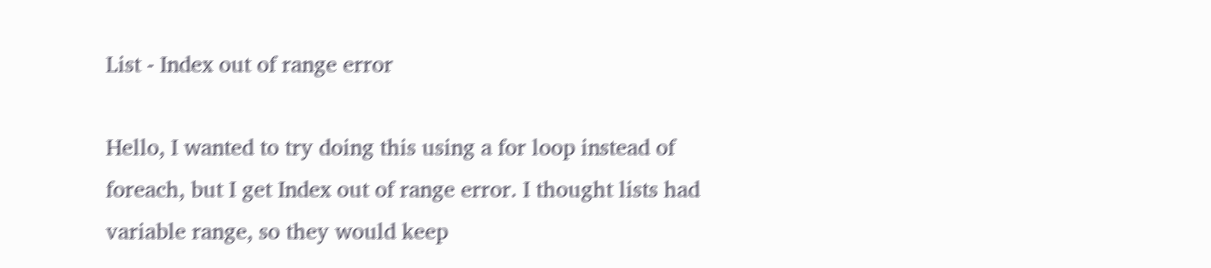List - Index out of range error

Hello, I wanted to try doing this using a for loop instead of foreach, but I get Index out of range error. I thought lists had variable range, so they would keep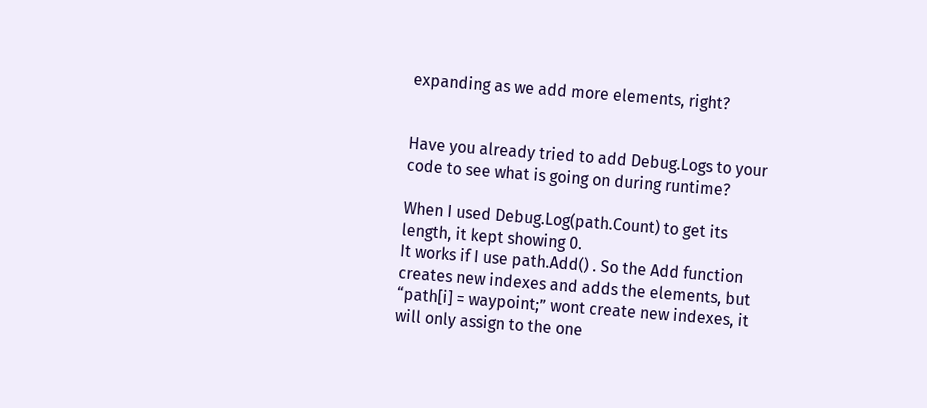expanding as we add more elements, right?


Have you already tried to add Debug.Logs to your code to see what is going on during runtime?

When I used Debug.Log(path.Count) to get its length, it kept showing 0.
It works if I use path.Add() . So the Add function creates new indexes and adds the elements, but
“path[i] = waypoint;” wont create new indexes, it will only assign to the one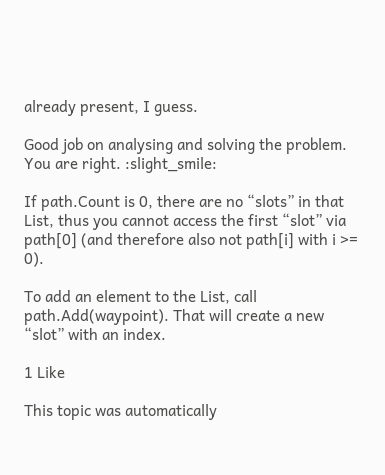already present, I guess.

Good job on analysing and solving the problem. You are right. :slight_smile:

If path.Count is 0, there are no “slots” in that List, thus you cannot access the first “slot” via path[0] (and therefore also not path[i] with i >= 0).

To add an element to the List, call path.Add(waypoint). That will create a new “slot” with an index.

1 Like

This topic was automatically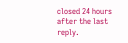closed 24 hours after the last reply.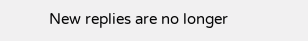New replies are no longer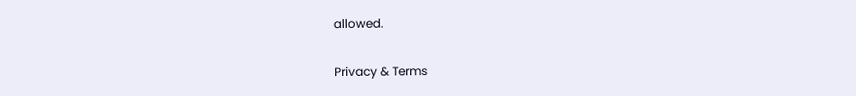allowed.

Privacy & Terms